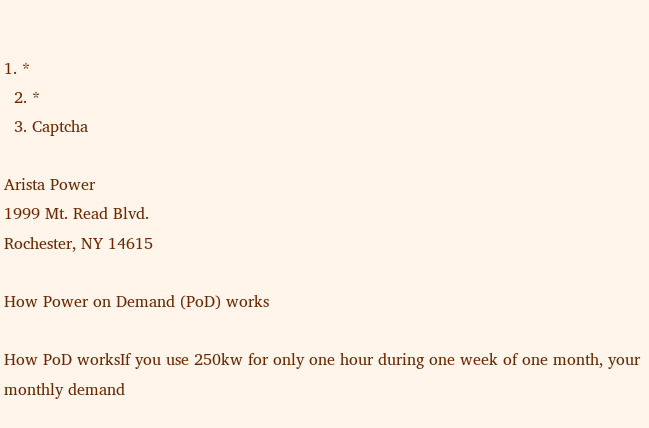1. *
  2. *
  3. Captcha

Arista Power
1999 Mt. Read Blvd.
Rochester, NY 14615

How Power on Demand (PoD) works

How PoD worksIf you use 250kw for only one hour during one week of one month, your monthly demand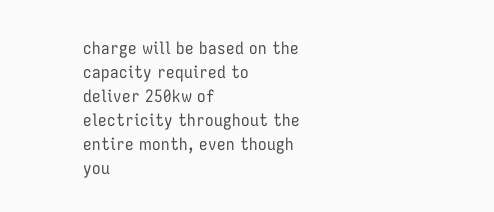charge will be based on the capacity required to deliver 250kw of electricity throughout the entire month, even though you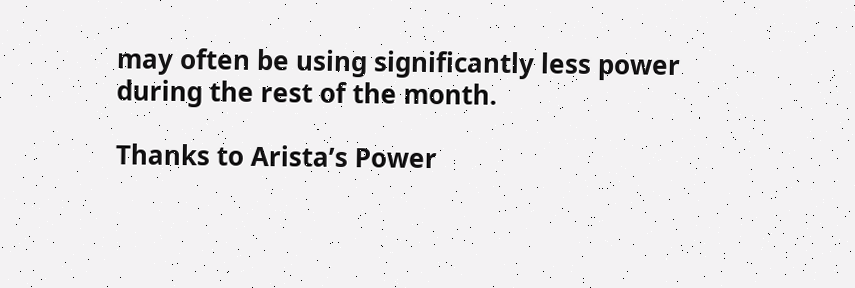may often be using significantly less power during the rest of the month.

Thanks to Arista’s Power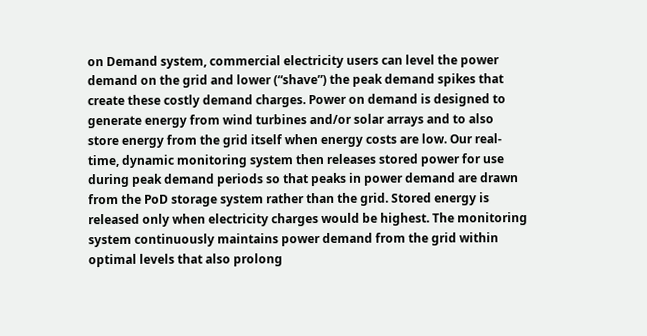on Demand system, commercial electricity users can level the power demand on the grid and lower (“shave”) the peak demand spikes that create these costly demand charges. Power on demand is designed to generate energy from wind turbines and/or solar arrays and to also store energy from the grid itself when energy costs are low. Our real-time, dynamic monitoring system then releases stored power for use during peak demand periods so that peaks in power demand are drawn from the PoD storage system rather than the grid. Stored energy is released only when electricity charges would be highest. The monitoring system continuously maintains power demand from the grid within optimal levels that also prolong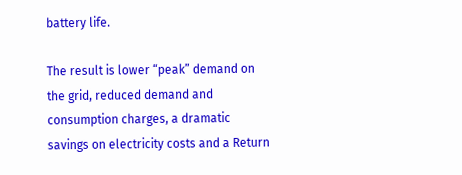battery life.

The result is lower “peak” demand on the grid, reduced demand and consumption charges, a dramatic savings on electricity costs and a Return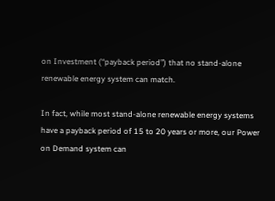on Investment (“payback period”) that no stand-alone renewable energy system can match.

In fact, while most stand-alone renewable energy systems have a payback period of 15 to 20 years or more, our Power on Demand system can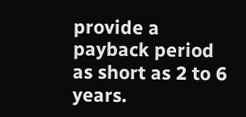provide a payback period as short as 2 to 6 years.